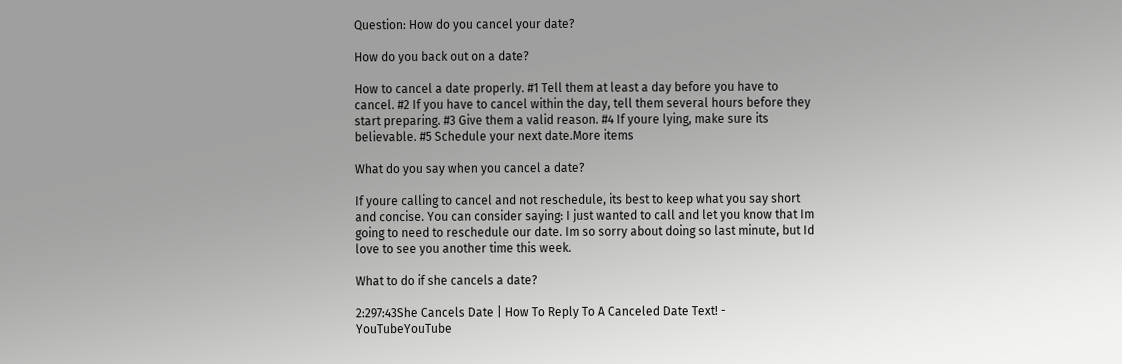Question: How do you cancel your date?

How do you back out on a date?

How to cancel a date properly. #1 Tell them at least a day before you have to cancel. #2 If you have to cancel within the day, tell them several hours before they start preparing. #3 Give them a valid reason. #4 If youre lying, make sure its believable. #5 Schedule your next date.More items

What do you say when you cancel a date?

If youre calling to cancel and not reschedule, its best to keep what you say short and concise. You can consider saying: I just wanted to call and let you know that Im going to need to reschedule our date. Im so sorry about doing so last minute, but Id love to see you another time this week.

What to do if she cancels a date?

2:297:43She Cancels Date | How To Reply To A Canceled Date Text! - YouTubeYouTube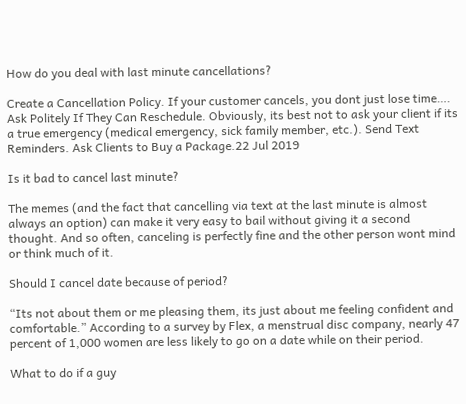How do you deal with last minute cancellations?

Create a Cancellation Policy. If your customer cancels, you dont just lose time…. Ask Politely If They Can Reschedule. Obviously, its best not to ask your client if its a true emergency (medical emergency, sick family member, etc.). Send Text Reminders. Ask Clients to Buy a Package.22 Jul 2019

Is it bad to cancel last minute?

The memes (and the fact that cancelling via text at the last minute is almost always an option) can make it very easy to bail without giving it a second thought. And so often, canceling is perfectly fine and the other person wont mind or think much of it.

Should I cancel date because of period?

“Its not about them or me pleasing them, its just about me feeling confident and comfortable.” According to a survey by Flex, a menstrual disc company, nearly 47 percent of 1,000 women are less likely to go on a date while on their period.

What to do if a guy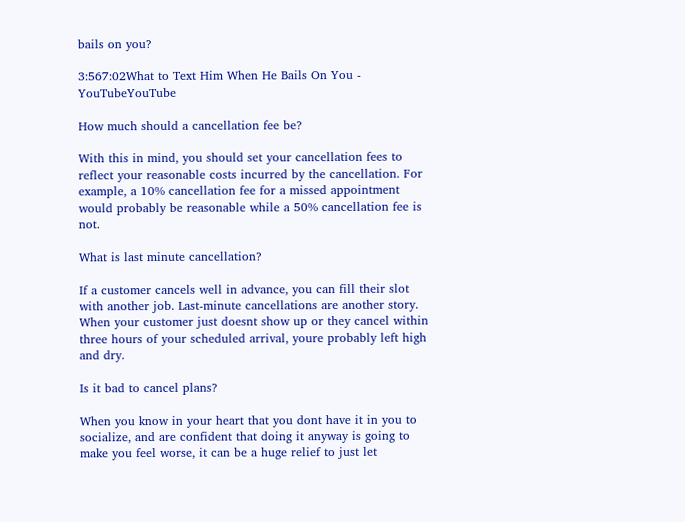bails on you?

3:567:02What to Text Him When He Bails On You - YouTubeYouTube

How much should a cancellation fee be?

With this in mind, you should set your cancellation fees to reflect your reasonable costs incurred by the cancellation. For example, a 10% cancellation fee for a missed appointment would probably be reasonable while a 50% cancellation fee is not.

What is last minute cancellation?

If a customer cancels well in advance, you can fill their slot with another job. Last-minute cancellations are another story. When your customer just doesnt show up or they cancel within three hours of your scheduled arrival, youre probably left high and dry.

Is it bad to cancel plans?

When you know in your heart that you dont have it in you to socialize, and are confident that doing it anyway is going to make you feel worse, it can be a huge relief to just let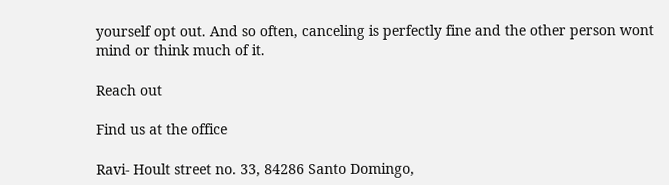yourself opt out. And so often, canceling is perfectly fine and the other person wont mind or think much of it.

Reach out

Find us at the office

Ravi- Hoult street no. 33, 84286 Santo Domingo,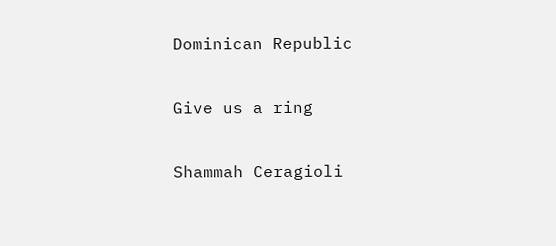Dominican Republic

Give us a ring

Shammah Ceragioli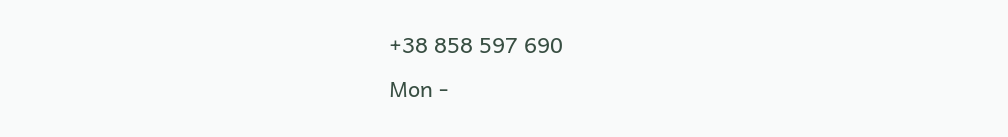+38 858 597 690
Mon -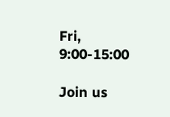Fri, 9:00-15:00

Join us